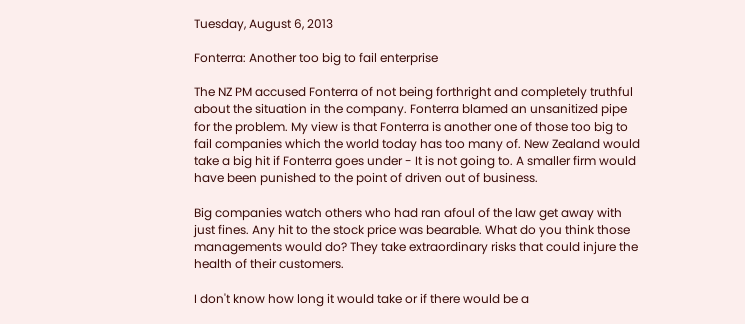Tuesday, August 6, 2013

Fonterra: Another too big to fail enterprise

The NZ PM accused Fonterra of not being forthright and completely truthful about the situation in the company. Fonterra blamed an unsanitized pipe for the problem. My view is that Fonterra is another one of those too big to fail companies which the world today has too many of. New Zealand would take a big hit if Fonterra goes under - It is not going to. A smaller firm would have been punished to the point of driven out of business.

Big companies watch others who had ran afoul of the law get away with just fines. Any hit to the stock price was bearable. What do you think those managements would do? They take extraordinary risks that could injure the health of their customers.

I don't know how long it would take or if there would be a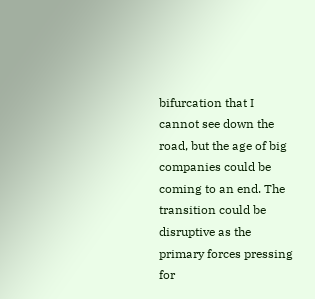bifurcation that I cannot see down the road, but the age of big companies could be coming to an end. The transition could be disruptive as the primary forces pressing for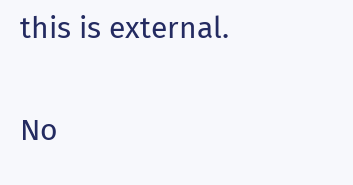this is external.

No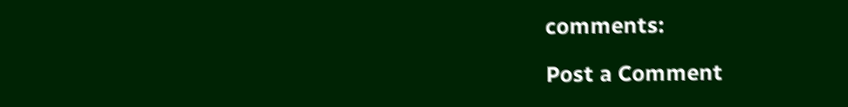comments:

Post a Comment